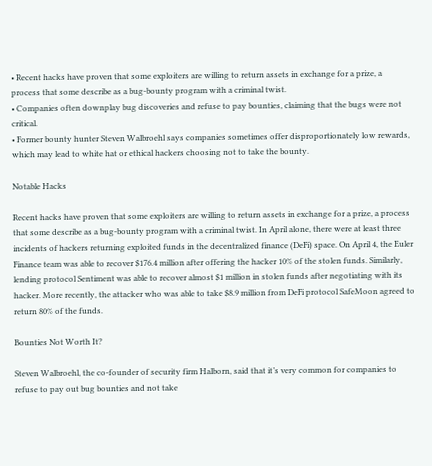• Recent hacks have proven that some exploiters are willing to return assets in exchange for a prize, a process that some describe as a bug-bounty program with a criminal twist.
• Companies often downplay bug discoveries and refuse to pay bounties, claiming that the bugs were not critical.
• Former bounty hunter Steven Walbroehl says companies sometimes offer disproportionately low rewards, which may lead to white hat or ethical hackers choosing not to take the bounty.

Notable Hacks

Recent hacks have proven that some exploiters are willing to return assets in exchange for a prize, a process that some describe as a bug-bounty program with a criminal twist. In April alone, there were at least three incidents of hackers returning exploited funds in the decentralized finance (DeFi) space. On April 4, the Euler Finance team was able to recover $176.4 million after offering the hacker 10% of the stolen funds. Similarly, lending protocol Sentiment was able to recover almost $1 million in stolen funds after negotiating with its hacker. More recently, the attacker who was able to take $8.9 million from DeFi protocol SafeMoon agreed to return 80% of the funds.

Bounties Not Worth It?

Steven Walbroehl, the co-founder of security firm Halborn, said that it’s very common for companies to refuse to pay out bug bounties and not take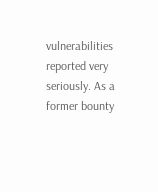vulnerabilities reported very seriously. As a former bounty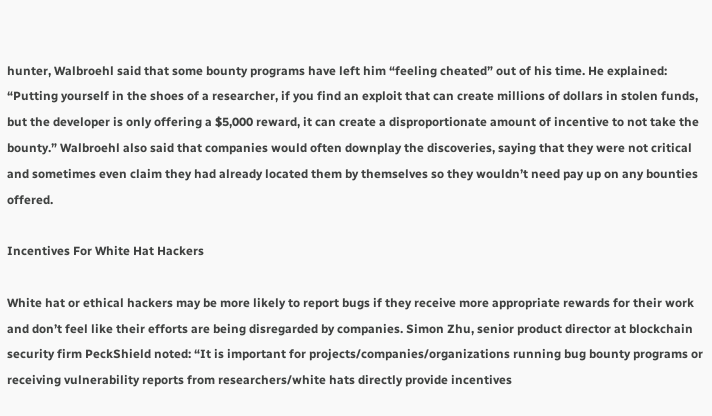hunter, Walbroehl said that some bounty programs have left him “feeling cheated” out of his time. He explained: “Putting yourself in the shoes of a researcher, if you find an exploit that can create millions of dollars in stolen funds, but the developer is only offering a $5,000 reward, it can create a disproportionate amount of incentive to not take the bounty.” Walbroehl also said that companies would often downplay the discoveries, saying that they were not critical and sometimes even claim they had already located them by themselves so they wouldn’t need pay up on any bounties offered.

Incentives For White Hat Hackers

White hat or ethical hackers may be more likely to report bugs if they receive more appropriate rewards for their work and don’t feel like their efforts are being disregarded by companies. Simon Zhu, senior product director at blockchain security firm PeckShield noted: “It is important for projects/companies/organizations running bug bounty programs or receiving vulnerability reports from researchers/white hats directly provide incentives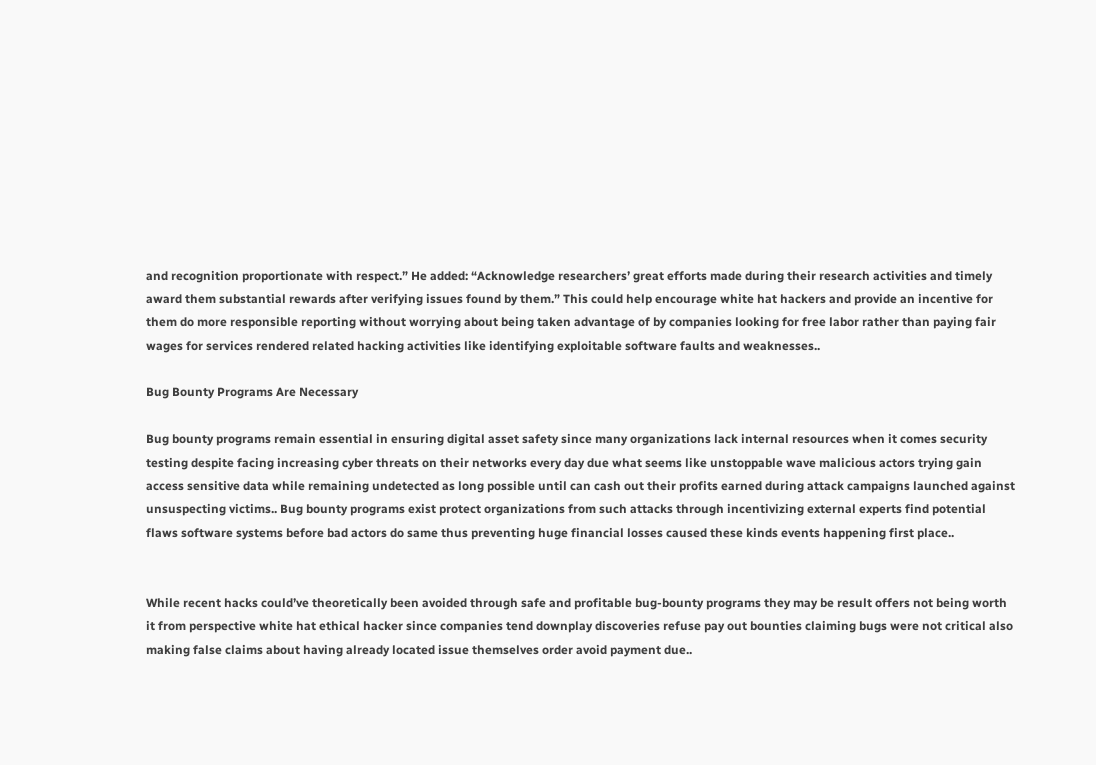and recognition proportionate with respect.” He added: “Acknowledge researchers’ great efforts made during their research activities and timely award them substantial rewards after verifying issues found by them.” This could help encourage white hat hackers and provide an incentive for them do more responsible reporting without worrying about being taken advantage of by companies looking for free labor rather than paying fair wages for services rendered related hacking activities like identifying exploitable software faults and weaknesses..

Bug Bounty Programs Are Necessary

Bug bounty programs remain essential in ensuring digital asset safety since many organizations lack internal resources when it comes security testing despite facing increasing cyber threats on their networks every day due what seems like unstoppable wave malicious actors trying gain access sensitive data while remaining undetected as long possible until can cash out their profits earned during attack campaigns launched against unsuspecting victims.. Bug bounty programs exist protect organizations from such attacks through incentivizing external experts find potential flaws software systems before bad actors do same thus preventing huge financial losses caused these kinds events happening first place..


While recent hacks could’ve theoretically been avoided through safe and profitable bug-bounty programs they may be result offers not being worth it from perspective white hat ethical hacker since companies tend downplay discoveries refuse pay out bounties claiming bugs were not critical also making false claims about having already located issue themselves order avoid payment due..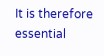It is therefore essential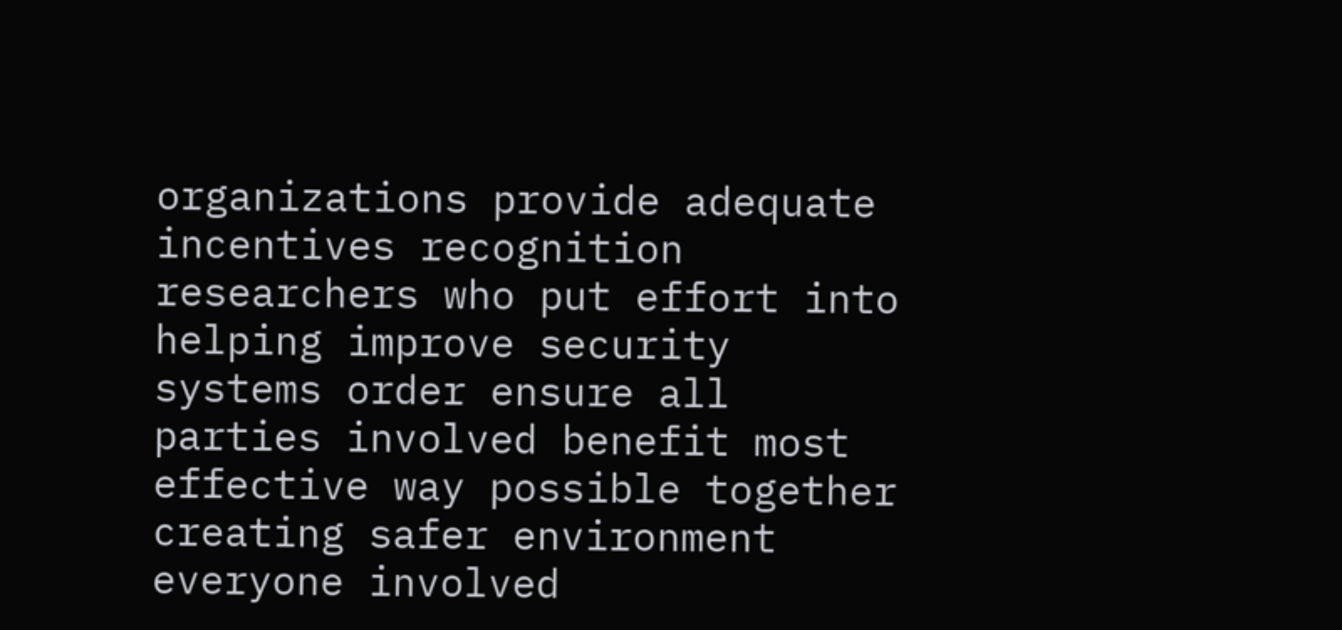organizations provide adequate incentives recognition researchers who put effort into helping improve security systems order ensure all parties involved benefit most effective way possible together creating safer environment everyone involved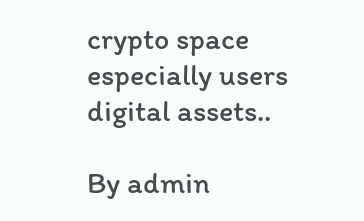crypto space especially users digital assets..

By admin